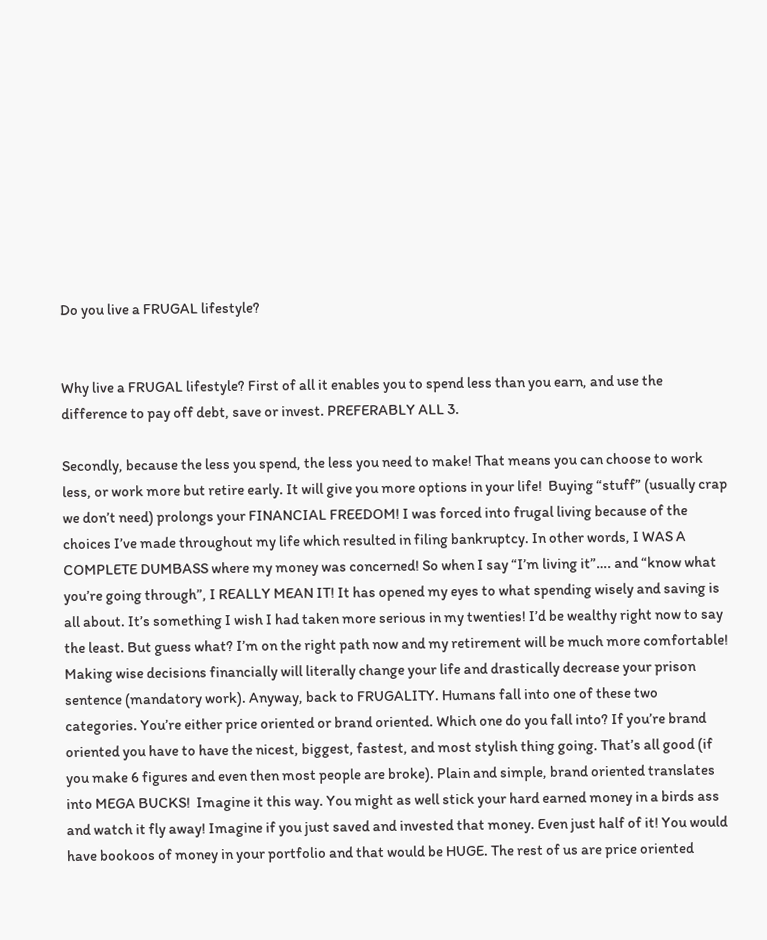Do you live a FRUGAL lifestyle?


Why live a FRUGAL lifestyle? First of all it enables you to spend less than you earn, and use the difference to pay off debt, save or invest. PREFERABLY ALL 3.

Secondly, because the less you spend, the less you need to make! That means you can choose to work less, or work more but retire early. It will give you more options in your life!  Buying “stuff” (usually crap we don’t need) prolongs your FINANCIAL FREEDOM! I was forced into frugal living because of the choices I’ve made throughout my life which resulted in filing bankruptcy. In other words, I WAS A COMPLETE DUMBASS where my money was concerned! So when I say “I’m living it”…. and “know what you’re going through”, I REALLY MEAN IT! It has opened my eyes to what spending wisely and saving is all about. It’s something I wish I had taken more serious in my twenties! I’d be wealthy right now to say the least. But guess what? I’m on the right path now and my retirement will be much more comfortable! Making wise decisions financially will literally change your life and drastically decrease your prison sentence (mandatory work). Anyway, back to FRUGALITY. Humans fall into one of these two categories. You’re either price oriented or brand oriented. Which one do you fall into? If you’re brand oriented you have to have the nicest, biggest, fastest, and most stylish thing going. That’s all good (if you make 6 figures and even then most people are broke). Plain and simple, brand oriented translates into MEGA BUCKS!  Imagine it this way. You might as well stick your hard earned money in a birds ass and watch it fly away! Imagine if you just saved and invested that money. Even just half of it! You would have bookoos of money in your portfolio and that would be HUGE. The rest of us are price oriented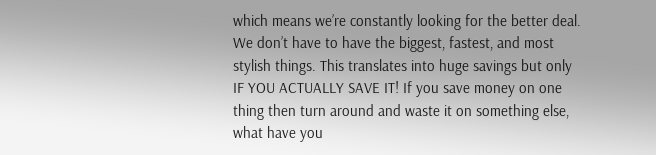which means we’re constantly looking for the better deal. We don’t have to have the biggest, fastest, and most stylish things. This translates into huge savings but only IF YOU ACTUALLY SAVE IT! If you save money on one thing then turn around and waste it on something else, what have you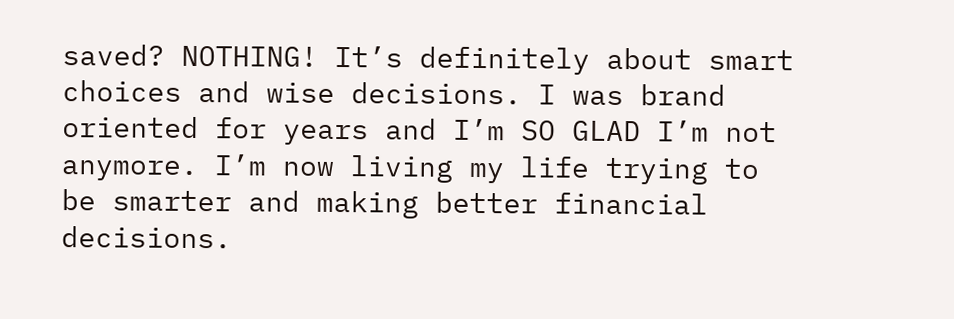saved? NOTHING! It’s definitely about smart choices and wise decisions. I was brand oriented for years and I’m SO GLAD I’m not anymore. I’m now living my life trying to be smarter and making better financial decisions.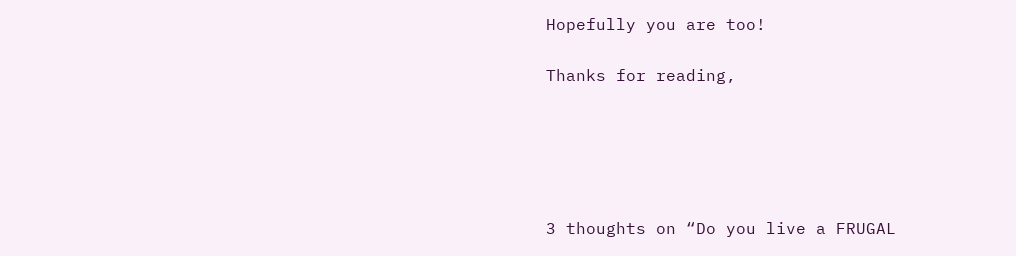Hopefully you are too!

Thanks for reading,





3 thoughts on “Do you live a FRUGAL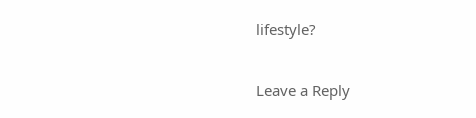lifestyle?

Leave a Reply